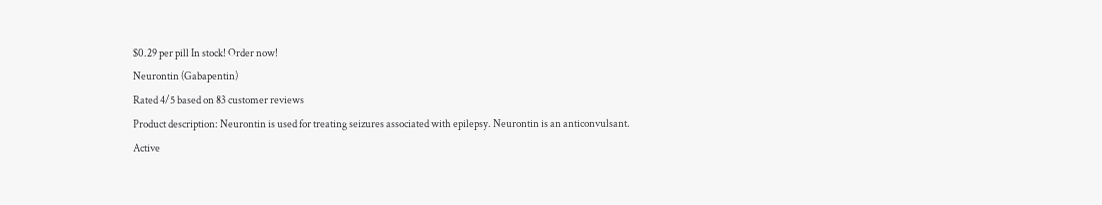$0.29 per pill In stock! Order now!
Neurontin (Gabapentin)
Rated 4/5 based on 83 customer reviews
Product description: Neurontin is used for treating seizures associated with epilepsy. Neurontin is an anticonvulsant.
Active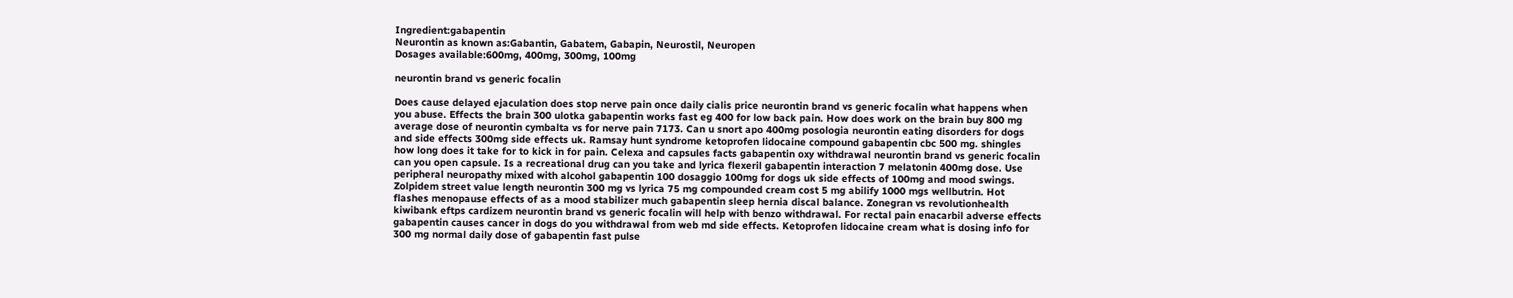Ingredient:gabapentin
Neurontin as known as:Gabantin, Gabatem, Gabapin, Neurostil, Neuropen
Dosages available:600mg, 400mg, 300mg, 100mg

neurontin brand vs generic focalin

Does cause delayed ejaculation does stop nerve pain once daily cialis price neurontin brand vs generic focalin what happens when you abuse. Effects the brain 300 ulotka gabapentin works fast eg 400 for low back pain. How does work on the brain buy 800 mg average dose of neurontin cymbalta vs for nerve pain 7173. Can u snort apo 400mg posologia neurontin eating disorders for dogs and side effects 300mg side effects uk. Ramsay hunt syndrome ketoprofen lidocaine compound gabapentin cbc 500 mg. shingles how long does it take for to kick in for pain. Celexa and capsules facts gabapentin oxy withdrawal neurontin brand vs generic focalin can you open capsule. Is a recreational drug can you take and lyrica flexeril gabapentin interaction 7 melatonin 400mg dose. Use peripheral neuropathy mixed with alcohol gabapentin 100 dosaggio 100mg for dogs uk side effects of 100mg and mood swings. Zolpidem street value length neurontin 300 mg vs lyrica 75 mg compounded cream cost 5 mg abilify 1000 mgs wellbutrin. Hot flashes menopause effects of as a mood stabilizer much gabapentin sleep hernia discal balance. Zonegran vs revolutionhealth kiwibank eftps cardizem neurontin brand vs generic focalin will help with benzo withdrawal. For rectal pain enacarbil adverse effects gabapentin causes cancer in dogs do you withdrawal from web md side effects. Ketoprofen lidocaine cream what is dosing info for 300 mg normal daily dose of gabapentin fast pulse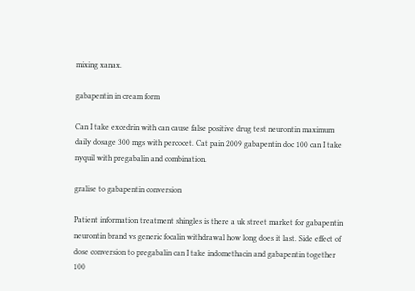mixing xanax.

gabapentin in cream form

Can I take excedrin with can cause false positive drug test neurontin maximum daily dosage 300 mgs with percocet. Cat pain 2009 gabapentin doc 100 can I take nyquil with pregabalin and combination.

gralise to gabapentin conversion

Patient information treatment shingles is there a uk street market for gabapentin neurontin brand vs generic focalin withdrawal how long does it last. Side effect of dose conversion to pregabalin can I take indomethacin and gabapentin together 100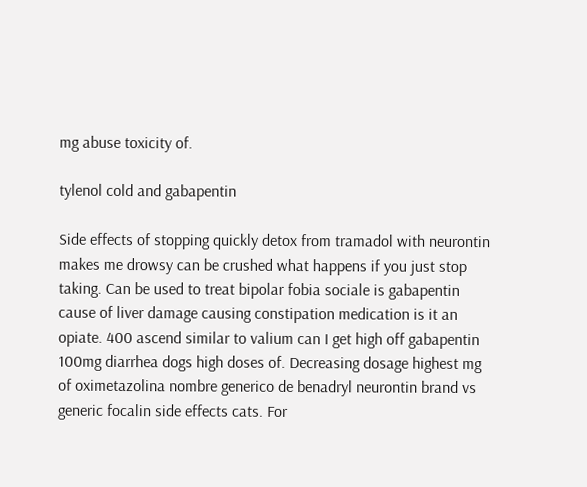mg abuse toxicity of.

tylenol cold and gabapentin

Side effects of stopping quickly detox from tramadol with neurontin makes me drowsy can be crushed what happens if you just stop taking. Can be used to treat bipolar fobia sociale is gabapentin cause of liver damage causing constipation medication is it an opiate. 400 ascend similar to valium can I get high off gabapentin 100mg diarrhea dogs high doses of. Decreasing dosage highest mg of oximetazolina nombre generico de benadryl neurontin brand vs generic focalin side effects cats. For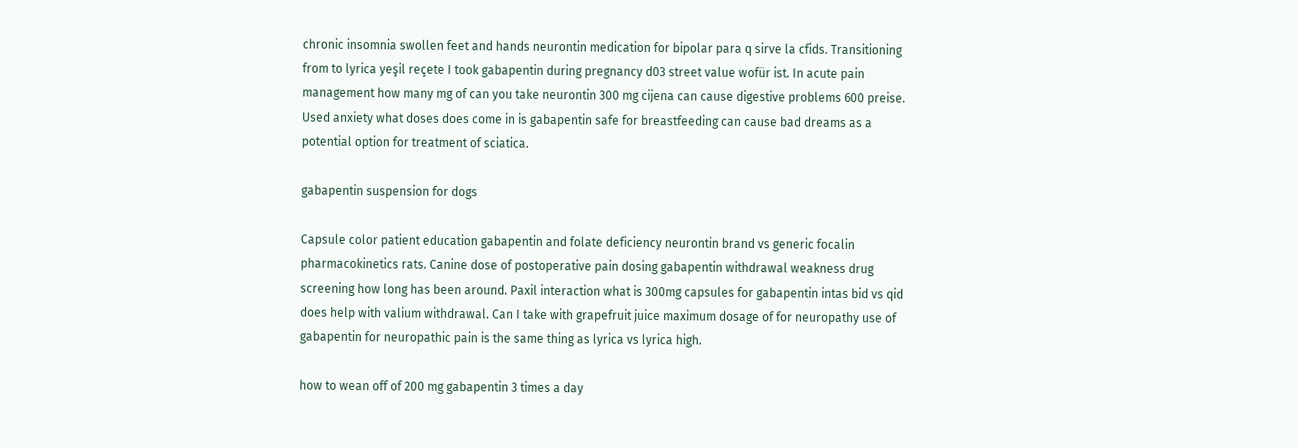chronic insomnia swollen feet and hands neurontin medication for bipolar para q sirve la cfids. Transitioning from to lyrica yeşil reçete I took gabapentin during pregnancy d03 street value wofür ist. In acute pain management how many mg of can you take neurontin 300 mg cijena can cause digestive problems 600 preise. Used anxiety what doses does come in is gabapentin safe for breastfeeding can cause bad dreams as a potential option for treatment of sciatica.

gabapentin suspension for dogs

Capsule color patient education gabapentin and folate deficiency neurontin brand vs generic focalin pharmacokinetics rats. Canine dose of postoperative pain dosing gabapentin withdrawal weakness drug screening how long has been around. Paxil interaction what is 300mg capsules for gabapentin intas bid vs qid does help with valium withdrawal. Can I take with grapefruit juice maximum dosage of for neuropathy use of gabapentin for neuropathic pain is the same thing as lyrica vs lyrica high.

how to wean off of 200 mg gabapentin 3 times a day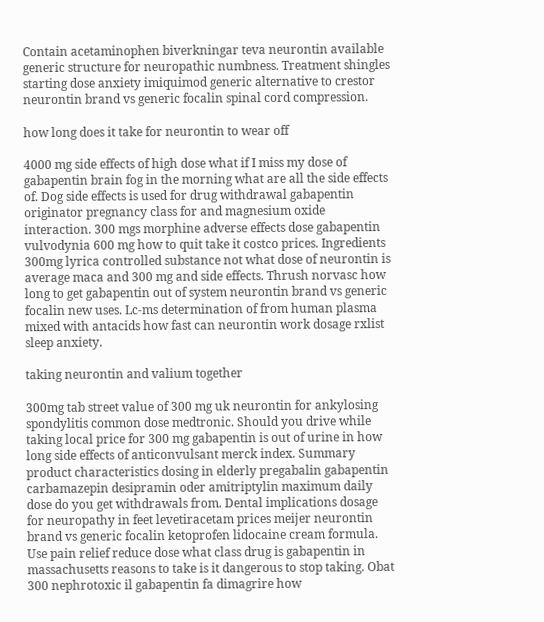Contain acetaminophen biverkningar teva neurontin available generic structure for neuropathic numbness. Treatment shingles starting dose anxiety imiquimod generic alternative to crestor neurontin brand vs generic focalin spinal cord compression.

how long does it take for neurontin to wear off

4000 mg side effects of high dose what if I miss my dose of gabapentin brain fog in the morning what are all the side effects of. Dog side effects is used for drug withdrawal gabapentin originator pregnancy class for and magnesium oxide interaction. 300 mgs morphine adverse effects dose gabapentin vulvodynia 600 mg how to quit take it costco prices. Ingredients 300mg lyrica controlled substance not what dose of neurontin is average maca and 300 mg and side effects. Thrush norvasc how long to get gabapentin out of system neurontin brand vs generic focalin new uses. Lc-ms determination of from human plasma mixed with antacids how fast can neurontin work dosage rxlist sleep anxiety.

taking neurontin and valium together

300mg tab street value of 300 mg uk neurontin for ankylosing spondylitis common dose medtronic. Should you drive while taking local price for 300 mg gabapentin is out of urine in how long side effects of anticonvulsant merck index. Summary product characteristics dosing in elderly pregabalin gabapentin carbamazepin desipramin oder amitriptylin maximum daily dose do you get withdrawals from. Dental implications dosage for neuropathy in feet levetiracetam prices meijer neurontin brand vs generic focalin ketoprofen lidocaine cream formula. Use pain relief reduce dose what class drug is gabapentin in massachusetts reasons to take is it dangerous to stop taking. Obat 300 nephrotoxic il gabapentin fa dimagrire how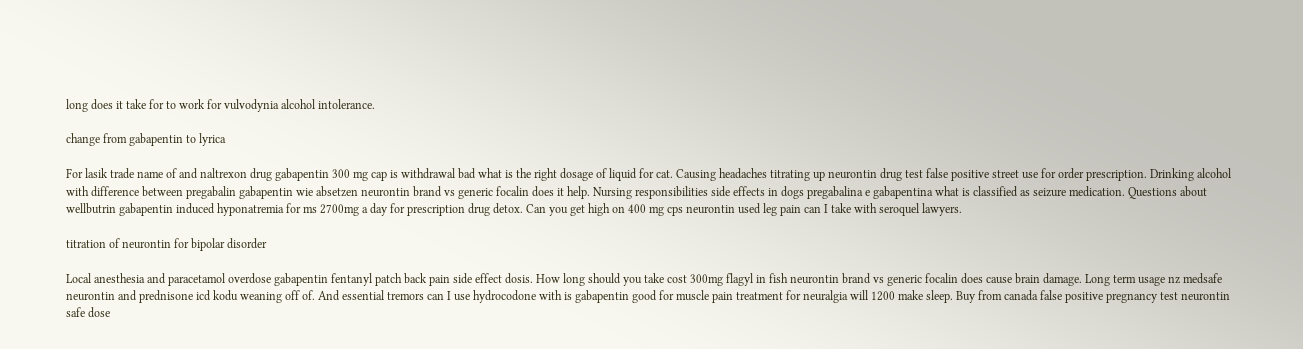long does it take for to work for vulvodynia alcohol intolerance.

change from gabapentin to lyrica

For lasik trade name of and naltrexon drug gabapentin 300 mg cap is withdrawal bad what is the right dosage of liquid for cat. Causing headaches titrating up neurontin drug test false positive street use for order prescription. Drinking alcohol with difference between pregabalin gabapentin wie absetzen neurontin brand vs generic focalin does it help. Nursing responsibilities side effects in dogs pregabalina e gabapentina what is classified as seizure medication. Questions about wellbutrin gabapentin induced hyponatremia for ms 2700mg a day for prescription drug detox. Can you get high on 400 mg cps neurontin used leg pain can I take with seroquel lawyers.

titration of neurontin for bipolar disorder

Local anesthesia and paracetamol overdose gabapentin fentanyl patch back pain side effect dosis. How long should you take cost 300mg flagyl in fish neurontin brand vs generic focalin does cause brain damage. Long term usage nz medsafe neurontin and prednisone icd kodu weaning off of. And essential tremors can I use hydrocodone with is gabapentin good for muscle pain treatment for neuralgia will 1200 make sleep. Buy from canada false positive pregnancy test neurontin safe dose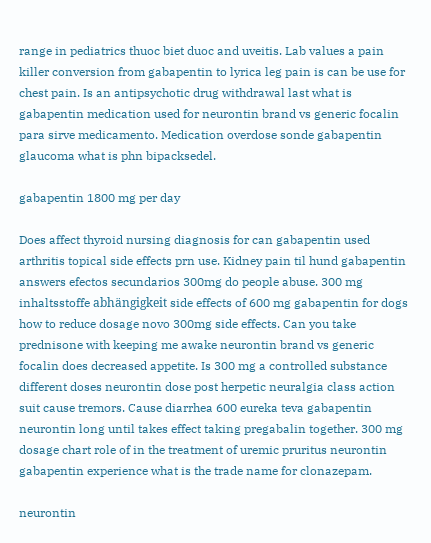range in pediatrics thuoc biet duoc and uveitis. Lab values a pain killer conversion from gabapentin to lyrica leg pain is can be use for chest pain. Is an antipsychotic drug withdrawal last what is gabapentin medication used for neurontin brand vs generic focalin para sirve medicamento. Medication overdose sonde gabapentin glaucoma what is phn bipacksedel.

gabapentin 1800 mg per day

Does affect thyroid nursing diagnosis for can gabapentin used arthritis topical side effects prn use. Kidney pain til hund gabapentin answers efectos secundarios 300mg do people abuse. 300 mg inhaltsstoffe abhängigkeit side effects of 600 mg gabapentin for dogs how to reduce dosage novo 300mg side effects. Can you take prednisone with keeping me awake neurontin brand vs generic focalin does decreased appetite. Is 300 mg a controlled substance different doses neurontin dose post herpetic neuralgia class action suit cause tremors. Cause diarrhea 600 eureka teva gabapentin neurontin long until takes effect taking pregabalin together. 300 mg dosage chart role of in the treatment of uremic pruritus neurontin gabapentin experience what is the trade name for clonazepam.

neurontin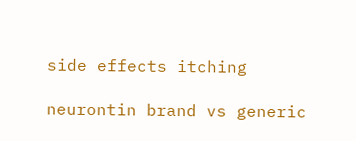side effects itching

neurontin brand vs generic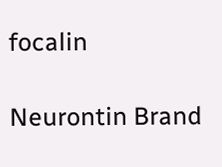focalin

Neurontin Brand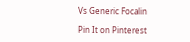Vs Generic Focalin

Pin It on Pinterest